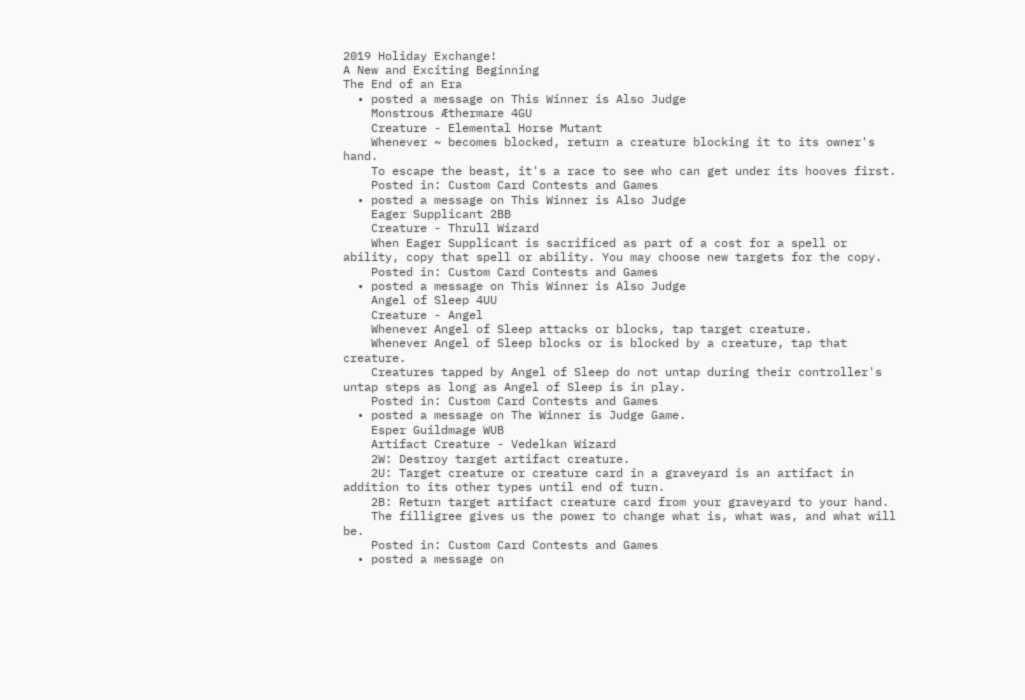2019 Holiday Exchange!
A New and Exciting Beginning
The End of an Era
  • posted a message on This Winner is Also Judge
    Monstrous Æthermare 4GU
    Creature - Elemental Horse Mutant
    Whenever ~ becomes blocked, return a creature blocking it to its owner's hand.
    To escape the beast, it's a race to see who can get under its hooves first.
    Posted in: Custom Card Contests and Games
  • posted a message on This Winner is Also Judge
    Eager Supplicant 2BB
    Creature - Thrull Wizard
    When Eager Supplicant is sacrificed as part of a cost for a spell or ability, copy that spell or ability. You may choose new targets for the copy.
    Posted in: Custom Card Contests and Games
  • posted a message on This Winner is Also Judge
    Angel of Sleep 4UU
    Creature - Angel
    Whenever Angel of Sleep attacks or blocks, tap target creature.
    Whenever Angel of Sleep blocks or is blocked by a creature, tap that creature.
    Creatures tapped by Angel of Sleep do not untap during their controller's untap steps as long as Angel of Sleep is in play.
    Posted in: Custom Card Contests and Games
  • posted a message on The Winner is Judge Game.
    Esper Guildmage WUB
    Artifact Creature - Vedelkan Wizard
    2W: Destroy target artifact creature.
    2U: Target creature or creature card in a graveyard is an artifact in addition to its other types until end of turn.
    2B: Return target artifact creature card from your graveyard to your hand.
    The filligree gives us the power to change what is, what was, and what will be.
    Posted in: Custom Card Contests and Games
  • posted a message on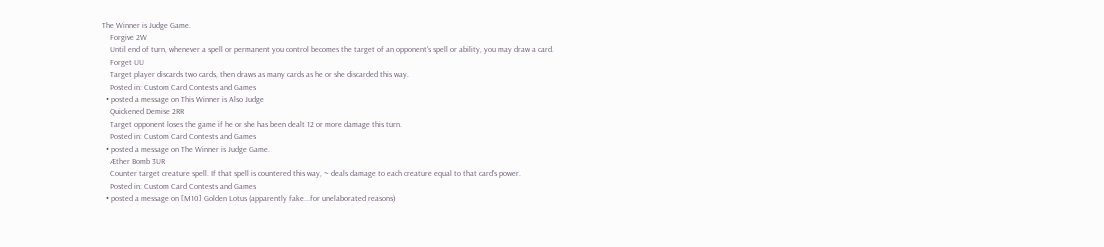The Winner is Judge Game.
    Forgive 2W
    Until end of turn, whenever a spell or permanent you control becomes the target of an opponent's spell or ability, you may draw a card.
    Forget UU
    Target player discards two cards, then draws as many cards as he or she discarded this way.
    Posted in: Custom Card Contests and Games
  • posted a message on This Winner is Also Judge
    Quickened Demise 2RR
    Target opponent loses the game if he or she has been dealt 12 or more damage this turn.
    Posted in: Custom Card Contests and Games
  • posted a message on The Winner is Judge Game.
    Æther Bomb 3UR
    Counter target creature spell. If that spell is countered this way, ~ deals damage to each creature equal to that card's power.
    Posted in: Custom Card Contests and Games
  • posted a message on [M10] Golden Lotus (apparently fake...for unelaborated reasons)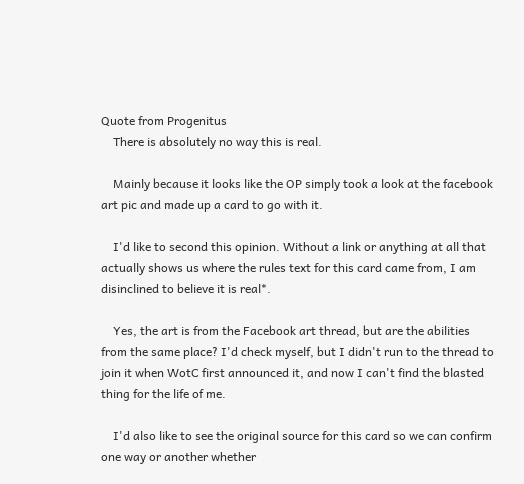Quote from Progenitus
    There is absolutely no way this is real.

    Mainly because it looks like the OP simply took a look at the facebook art pic and made up a card to go with it.

    I'd like to second this opinion. Without a link or anything at all that actually shows us where the rules text for this card came from, I am disinclined to believe it is real*.

    Yes, the art is from the Facebook art thread, but are the abilities from the same place? I'd check myself, but I didn't run to the thread to join it when WotC first announced it, and now I can't find the blasted thing for the life of me.

    I'd also like to see the original source for this card so we can confirm one way or another whether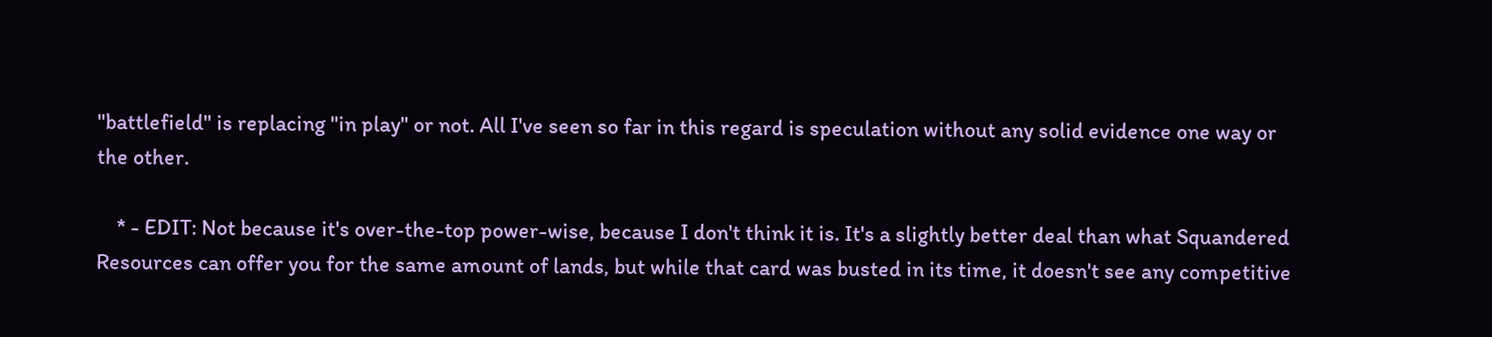"battlefield" is replacing "in play" or not. All I've seen so far in this regard is speculation without any solid evidence one way or the other.

    * - EDIT: Not because it's over-the-top power-wise, because I don't think it is. It's a slightly better deal than what Squandered Resources can offer you for the same amount of lands, but while that card was busted in its time, it doesn't see any competitive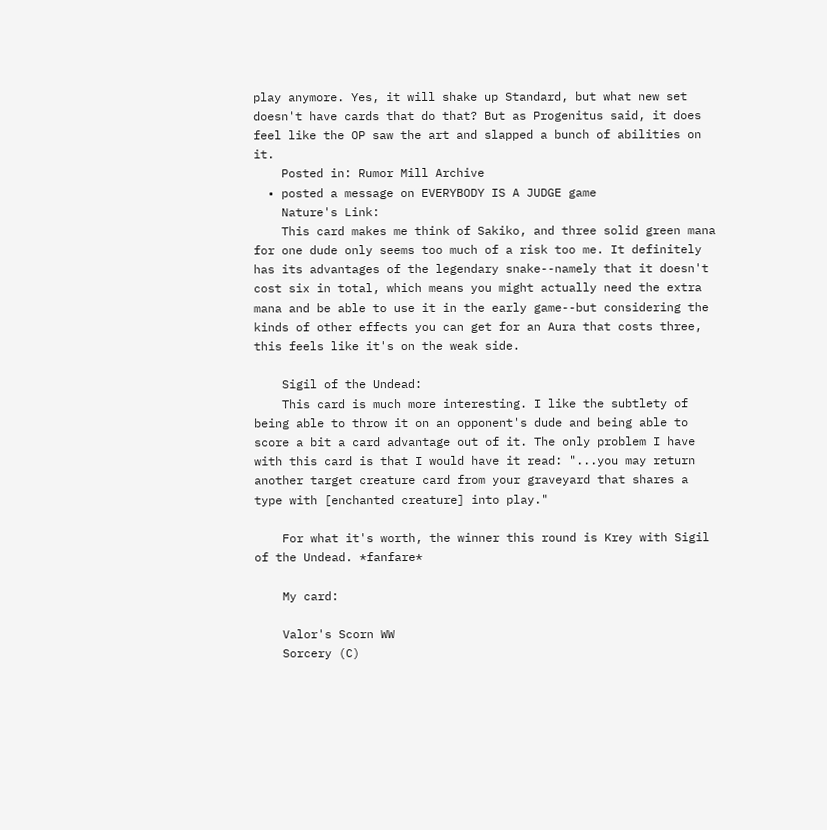play anymore. Yes, it will shake up Standard, but what new set doesn't have cards that do that? But as Progenitus said, it does feel like the OP saw the art and slapped a bunch of abilities on it.
    Posted in: Rumor Mill Archive
  • posted a message on EVERYBODY IS A JUDGE game
    Nature's Link:
    This card makes me think of Sakiko, and three solid green mana for one dude only seems too much of a risk too me. It definitely has its advantages of the legendary snake--namely that it doesn't cost six in total, which means you might actually need the extra mana and be able to use it in the early game--but considering the kinds of other effects you can get for an Aura that costs three, this feels like it's on the weak side.

    Sigil of the Undead:
    This card is much more interesting. I like the subtlety of being able to throw it on an opponent's dude and being able to score a bit a card advantage out of it. The only problem I have with this card is that I would have it read: "...you may return another target creature card from your graveyard that shares a type with [enchanted creature] into play."

    For what it's worth, the winner this round is Krey with Sigil of the Undead. *fanfare*

    My card:

    Valor's Scorn WW
    Sorcery (C)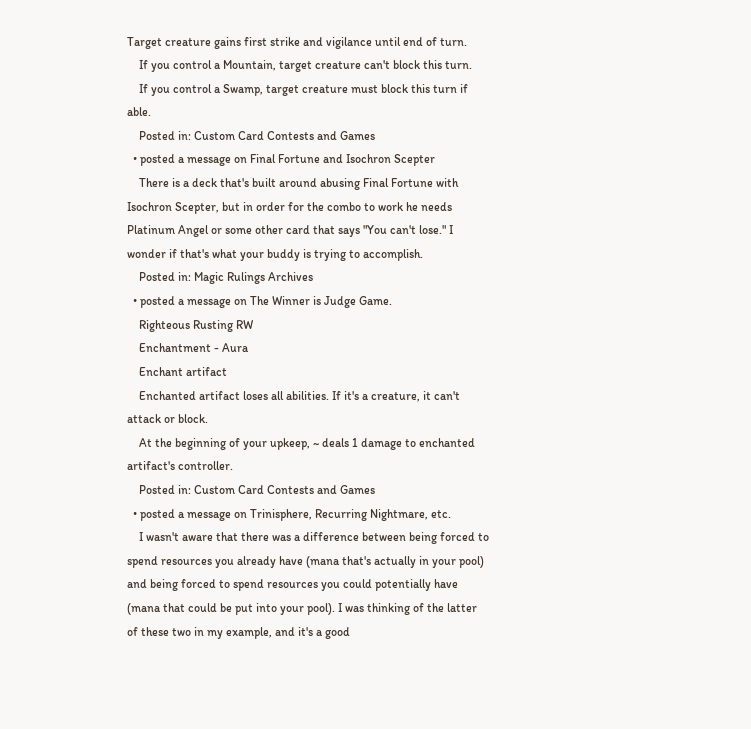Target creature gains first strike and vigilance until end of turn.
    If you control a Mountain, target creature can't block this turn.
    If you control a Swamp, target creature must block this turn if able.
    Posted in: Custom Card Contests and Games
  • posted a message on Final Fortune and Isochron Scepter
    There is a deck that's built around abusing Final Fortune with Isochron Scepter, but in order for the combo to work he needs Platinum Angel or some other card that says "You can't lose." I wonder if that's what your buddy is trying to accomplish.
    Posted in: Magic Rulings Archives
  • posted a message on The Winner is Judge Game.
    Righteous Rusting RW
    Enchantment - Aura
    Enchant artifact
    Enchanted artifact loses all abilities. If it's a creature, it can't attack or block.
    At the beginning of your upkeep, ~ deals 1 damage to enchanted artifact's controller.
    Posted in: Custom Card Contests and Games
  • posted a message on Trinisphere, Recurring Nightmare, etc.
    I wasn't aware that there was a difference between being forced to spend resources you already have (mana that's actually in your pool) and being forced to spend resources you could potentially have (mana that could be put into your pool). I was thinking of the latter of these two in my example, and it's a good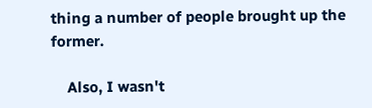thing a number of people brought up the former.

    Also, I wasn't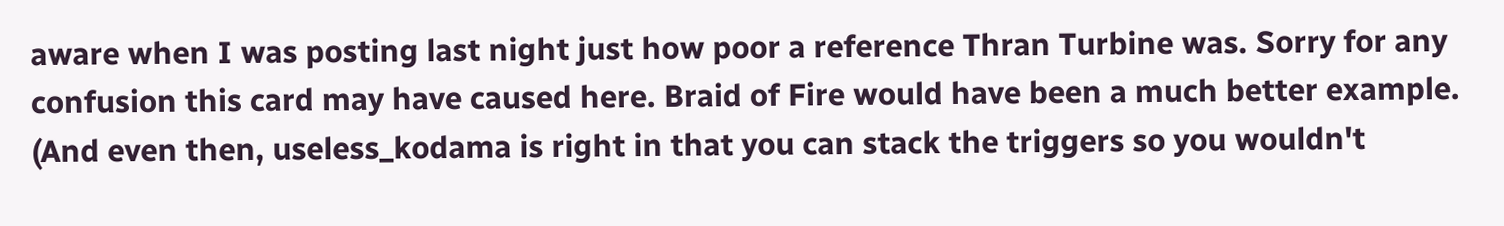aware when I was posting last night just how poor a reference Thran Turbine was. Sorry for any confusion this card may have caused here. Braid of Fire would have been a much better example. (And even then, useless_kodama is right in that you can stack the triggers so you wouldn't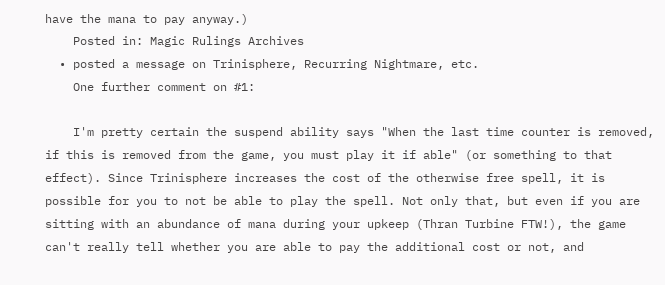have the mana to pay anyway.)
    Posted in: Magic Rulings Archives
  • posted a message on Trinisphere, Recurring Nightmare, etc.
    One further comment on #1:

    I'm pretty certain the suspend ability says "When the last time counter is removed, if this is removed from the game, you must play it if able" (or something to that effect). Since Trinisphere increases the cost of the otherwise free spell, it is possible for you to not be able to play the spell. Not only that, but even if you are sitting with an abundance of mana during your upkeep (Thran Turbine FTW!), the game can't really tell whether you are able to pay the additional cost or not, and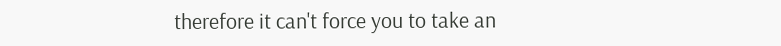therefore it can't force you to take an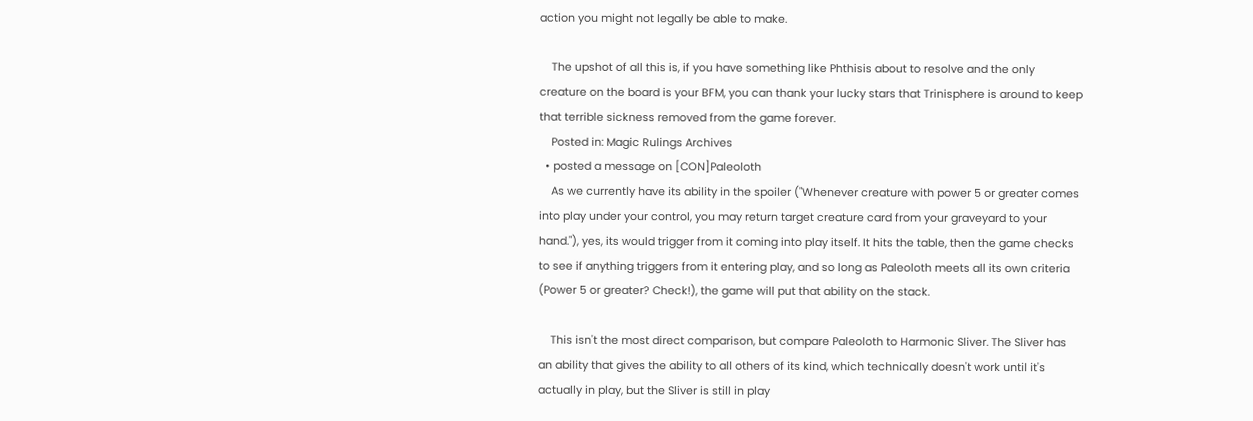action you might not legally be able to make.

    The upshot of all this is, if you have something like Phthisis about to resolve and the only creature on the board is your BFM, you can thank your lucky stars that Trinisphere is around to keep that terrible sickness removed from the game forever.
    Posted in: Magic Rulings Archives
  • posted a message on [CON]Paleoloth
    As we currently have its ability in the spoiler ("Whenever creature with power 5 or greater comes into play under your control, you may return target creature card from your graveyard to your hand."), yes, its would trigger from it coming into play itself. It hits the table, then the game checks to see if anything triggers from it entering play, and so long as Paleoloth meets all its own criteria (Power 5 or greater? Check!), the game will put that ability on the stack.

    This isn't the most direct comparison, but compare Paleoloth to Harmonic Sliver. The Sliver has an ability that gives the ability to all others of its kind, which technically doesn't work until it's actually in play, but the Sliver is still in play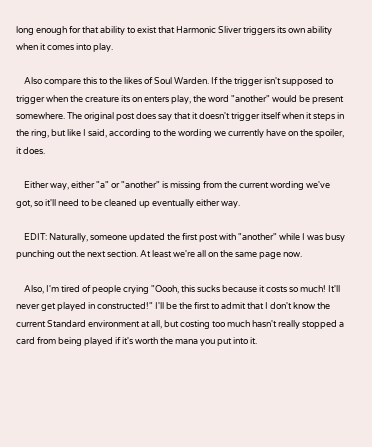long enough for that ability to exist that Harmonic Sliver triggers its own ability when it comes into play.

    Also compare this to the likes of Soul Warden. If the trigger isn't supposed to trigger when the creature its on enters play, the word "another" would be present somewhere. The original post does say that it doesn't trigger itself when it steps in the ring, but like I said, according to the wording we currently have on the spoiler, it does.

    Either way, either "a" or "another" is missing from the current wording we've got, so it'll need to be cleaned up eventually either way.

    EDIT: Naturally, someone updated the first post with "another" while I was busy punching out the next section. At least we're all on the same page now.

    Also, I'm tired of people crying "Oooh, this sucks because it costs so much! It'll never get played in constructed!" I'll be the first to admit that I don't know the current Standard environment at all, but costing too much hasn't really stopped a card from being played if it's worth the mana you put into it.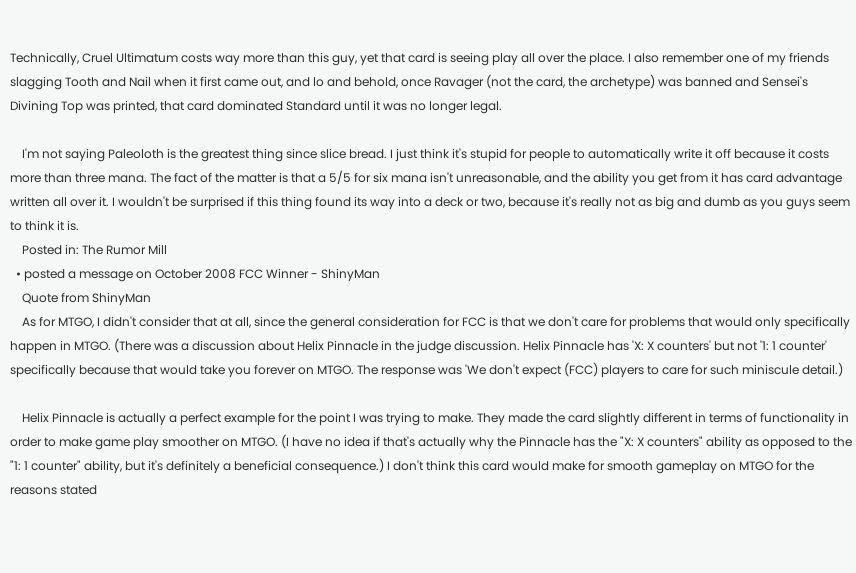Technically, Cruel Ultimatum costs way more than this guy, yet that card is seeing play all over the place. I also remember one of my friends slagging Tooth and Nail when it first came out, and lo and behold, once Ravager (not the card, the archetype) was banned and Sensei's Divining Top was printed, that card dominated Standard until it was no longer legal.

    I'm not saying Paleoloth is the greatest thing since slice bread. I just think it's stupid for people to automatically write it off because it costs more than three mana. The fact of the matter is that a 5/5 for six mana isn't unreasonable, and the ability you get from it has card advantage written all over it. I wouldn't be surprised if this thing found its way into a deck or two, because it's really not as big and dumb as you guys seem to think it is.
    Posted in: The Rumor Mill
  • posted a message on October 2008 FCC Winner - ShinyMan
    Quote from ShinyMan
    As for MTGO, I didn't consider that at all, since the general consideration for FCC is that we don't care for problems that would only specifically happen in MTGO. (There was a discussion about Helix Pinnacle in the judge discussion. Helix Pinnacle has 'X: X counters' but not '1: 1 counter' specifically because that would take you forever on MTGO. The response was 'We don't expect (FCC) players to care for such miniscule detail.)

    Helix Pinnacle is actually a perfect example for the point I was trying to make. They made the card slightly different in terms of functionality in order to make game play smoother on MTGO. (I have no idea if that's actually why the Pinnacle has the "X: X counters" ability as opposed to the "1: 1 counter" ability, but it's definitely a beneficial consequence.) I don't think this card would make for smooth gameplay on MTGO for the reasons stated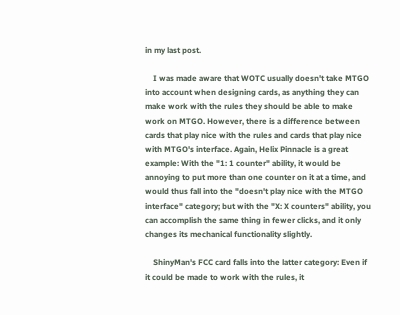in my last post.

    I was made aware that WOTC usually doesn't take MTGO into account when designing cards, as anything they can make work with the rules they should be able to make work on MTGO. However, there is a difference between cards that play nice with the rules and cards that play nice with MTGO's interface. Again, Helix Pinnacle is a great example: With the "1: 1 counter" ability, it would be annoying to put more than one counter on it at a time, and would thus fall into the "doesn't play nice with the MTGO interface" category; but with the "X: X counters" ability, you can accomplish the same thing in fewer clicks, and it only changes its mechanical functionality slightly.

    ShinyMan's FCC card falls into the latter category: Even if it could be made to work with the rules, it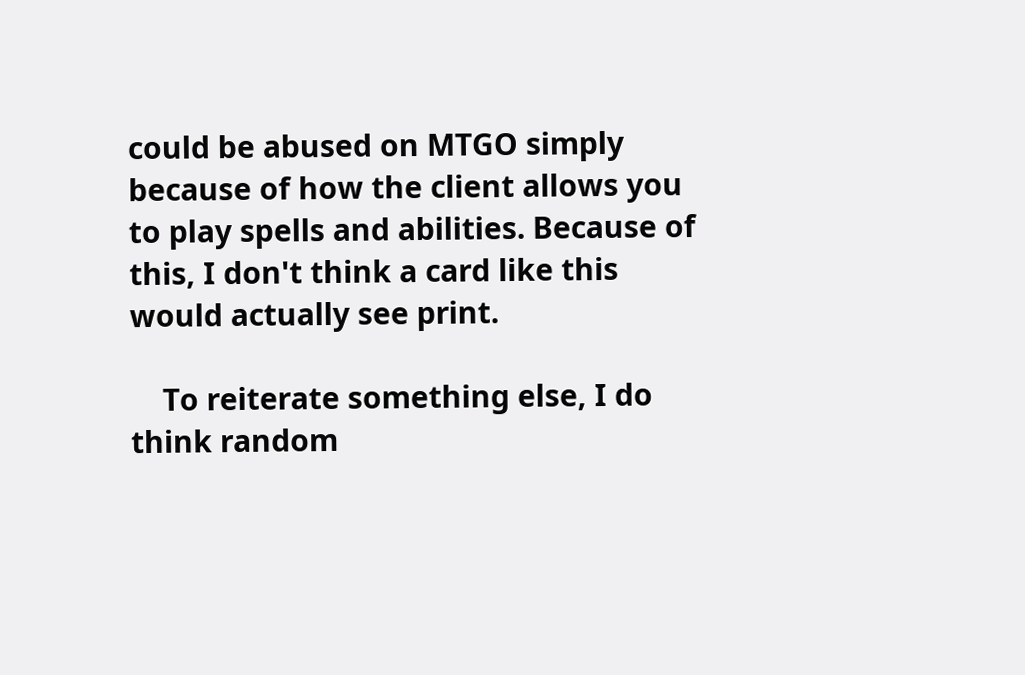could be abused on MTGO simply because of how the client allows you to play spells and abilities. Because of this, I don't think a card like this would actually see print.

    To reiterate something else, I do think random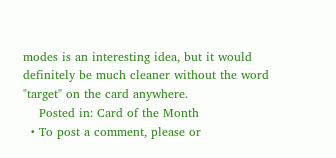modes is an interesting idea, but it would definitely be much cleaner without the word "target" on the card anywhere.
    Posted in: Card of the Month
  • To post a comment, please or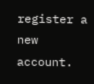register a new account.